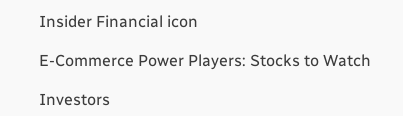Insider Financial icon

E-Commerce Power Players: Stocks to Watch

Investors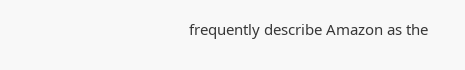frequently describe Amazon as the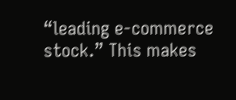“leading e-commerce stock.” This makes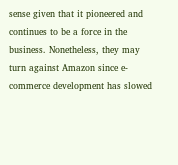sense given that it pioneered and continues to be a force in the business. Nonetheless, they may turn against Amazon since e-commerce development has slowed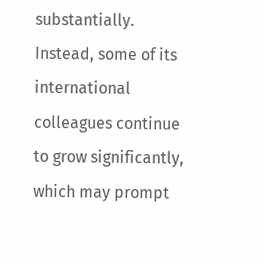substantially. Instead, some of its international colleagues continue to grow significantly, which may prompt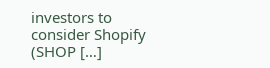investors to consider Shopify (SHOP […]